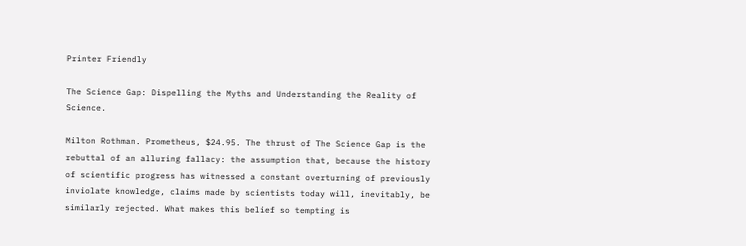Printer Friendly

The Science Gap: Dispelling the Myths and Understanding the Reality of Science.

Milton Rothman. Prometheus, $24.95. The thrust of The Science Gap is the rebuttal of an alluring fallacy: the assumption that, because the history of scientific progress has witnessed a constant overturning of previously inviolate knowledge, claims made by scientists today will, inevitably, be similarly rejected. What makes this belief so tempting is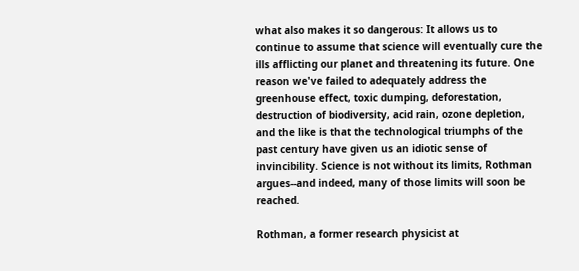what also makes it so dangerous: It allows us to continue to assume that science will eventually cure the ills afflicting our planet and threatening its future. One reason we've failed to adequately address the greenhouse effect, toxic dumping, deforestation, destruction of biodiversity, acid rain, ozone depletion, and the like is that the technological triumphs of the past century have given us an idiotic sense of invincibility. Science is not without its limits, Rothman argues--and indeed, many of those limits will soon be reached.

Rothman, a former research physicist at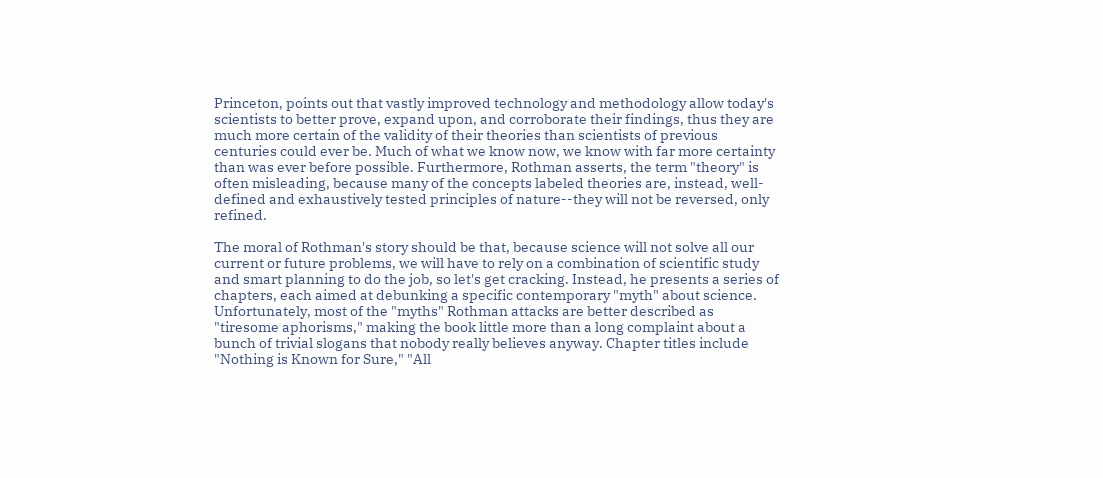Princeton, points out that vastly improved technology and methodology allow today's scientists to better prove, expand upon, and corroborate their findings, thus they are much more certain of the validity of their theories than scientists of previous centuries could ever be. Much of what we know now, we know with far more certainty than was ever before possible. Furthermore, Rothman asserts, the term "theory" is often misleading, because many of the concepts labeled theories are, instead, well-defined and exhaustively tested principles of nature--they will not be reversed, only refined.

The moral of Rothman's story should be that, because science will not solve all our current or future problems, we will have to rely on a combination of scientific study and smart planning to do the job, so let's get cracking. Instead, he presents a series of chapters, each aimed at debunking a specific contemporary "myth" about science. Unfortunately, most of the "myths" Rothman attacks are better described as "tiresome aphorisms," making the book little more than a long complaint about a bunch of trivial slogans that nobody really believes anyway. Chapter titles include "Nothing is Known for Sure," "All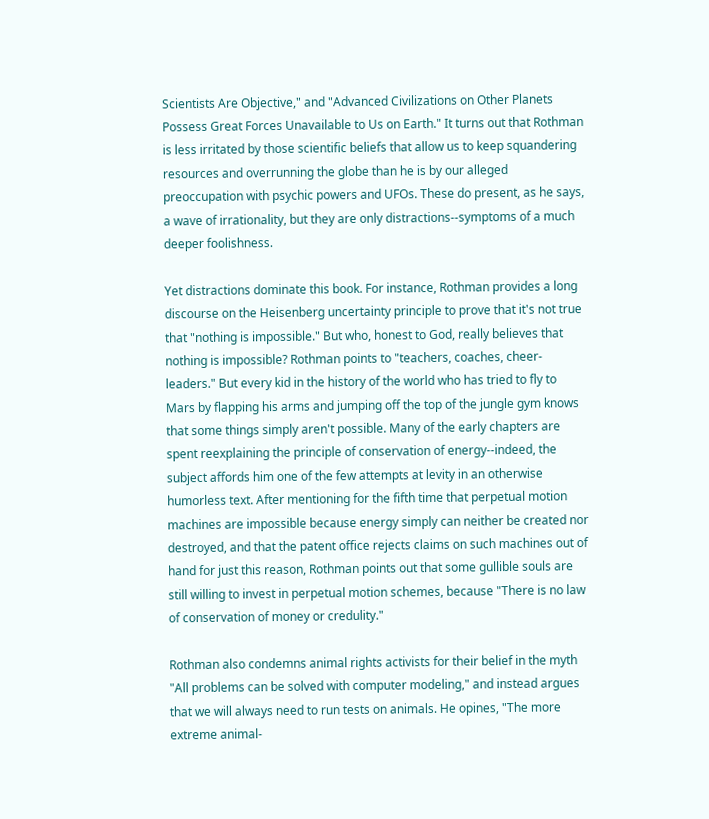Scientists Are Objective," and "Advanced Civilizations on Other Planets Possess Great Forces Unavailable to Us on Earth." It turns out that Rothman is less irritated by those scientific beliefs that allow us to keep squandering resources and overrunning the globe than he is by our alleged preoccupation with psychic powers and UFOs. These do present, as he says, a wave of irrationality, but they are only distractions--symptoms of a much deeper foolishness.

Yet distractions dominate this book. For instance, Rothman provides a long discourse on the Heisenberg uncertainty principle to prove that it's not true that "nothing is impossible." But who, honest to God, really believes that nothing is impossible? Rothman points to "teachers, coaches, cheer-leaders." But every kid in the history of the world who has tried to fly to Mars by flapping his arms and jumping off the top of the jungle gym knows that some things simply aren't possible. Many of the early chapters are spent reexplaining the principle of conservation of energy--indeed, the subject affords him one of the few attempts at levity in an otherwise humorless text. After mentioning for the fifth time that perpetual motion machines are impossible because energy simply can neither be created nor destroyed, and that the patent office rejects claims on such machines out of hand for just this reason, Rothman points out that some gullible souls are still willing to invest in perpetual motion schemes, because "There is no law of conservation of money or credulity."

Rothman also condemns animal rights activists for their belief in the myth "All problems can be solved with computer modeling," and instead argues that we will always need to run tests on animals. He opines, "The more extreme animal-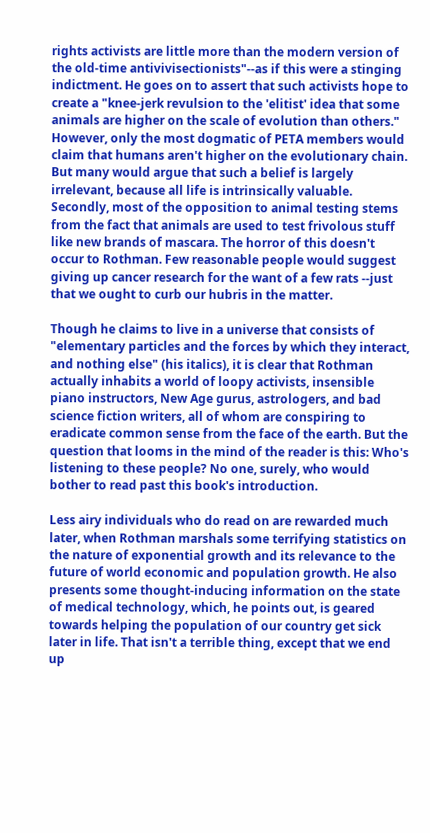rights activists are little more than the modern version of the old-time antivivisectionists"--as if this were a stinging indictment. He goes on to assert that such activists hope to create a "knee-jerk revulsion to the 'elitist' idea that some animals are higher on the scale of evolution than others." However, only the most dogmatic of PETA members would claim that humans aren't higher on the evolutionary chain. But many would argue that such a belief is largely irrelevant, because all life is intrinsically valuable. Secondly, most of the opposition to animal testing stems from the fact that animals are used to test frivolous stuff like new brands of mascara. The horror of this doesn't occur to Rothman. Few reasonable people would suggest giving up cancer research for the want of a few rats --just that we ought to curb our hubris in the matter.

Though he claims to live in a universe that consists of "elementary particles and the forces by which they interact, and nothing else" (his italics), it is clear that Rothman actually inhabits a world of loopy activists, insensible piano instructors, New Age gurus, astrologers, and bad science fiction writers, all of whom are conspiring to eradicate common sense from the face of the earth. But the question that looms in the mind of the reader is this: Who's listening to these people? No one, surely, who would bother to read past this book's introduction.

Less airy individuals who do read on are rewarded much later, when Rothman marshals some terrifying statistics on the nature of exponential growth and its relevance to the future of world economic and population growth. He also presents some thought-inducing information on the state of medical technology, which, he points out, is geared towards helping the population of our country get sick later in life. That isn't a terrible thing, except that we end up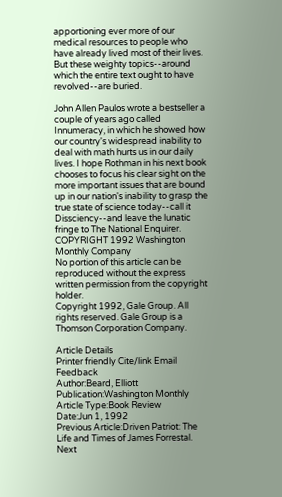apportioning ever more of our medical resources to people who have already lived most of their lives. But these weighty topics--around which the entire text ought to have revolved--are buried.

John Allen Paulos wrote a bestseller a couple of years ago called Innumeracy, in which he showed how our country's widespread inability to deal with math hurts us in our daily lives. I hope Rothman in his next book chooses to focus his clear sight on the more important issues that are bound up in our nation's inability to grasp the true state of science today--call it Dissciency--and leave the lunatic fringe to The National Enquirer.
COPYRIGHT 1992 Washington Monthly Company
No portion of this article can be reproduced without the express written permission from the copyright holder.
Copyright 1992, Gale Group. All rights reserved. Gale Group is a Thomson Corporation Company.

Article Details
Printer friendly Cite/link Email Feedback
Author:Beard, Elliott
Publication:Washington Monthly
Article Type:Book Review
Date:Jun 1, 1992
Previous Article:Driven Patriot: The Life and Times of James Forrestal.
Next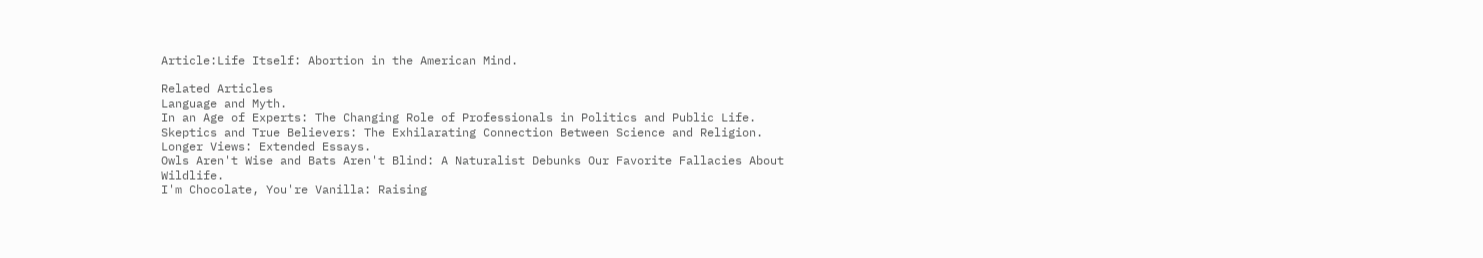Article:Life Itself: Abortion in the American Mind.

Related Articles
Language and Myth.
In an Age of Experts: The Changing Role of Professionals in Politics and Public Life.
Skeptics and True Believers: The Exhilarating Connection Between Science and Religion.
Longer Views: Extended Essays.
Owls Aren't Wise and Bats Aren't Blind: A Naturalist Debunks Our Favorite Fallacies About Wildlife.
I'm Chocolate, You're Vanilla: Raising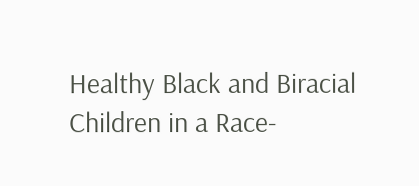Healthy Black and Biracial Children in a Race-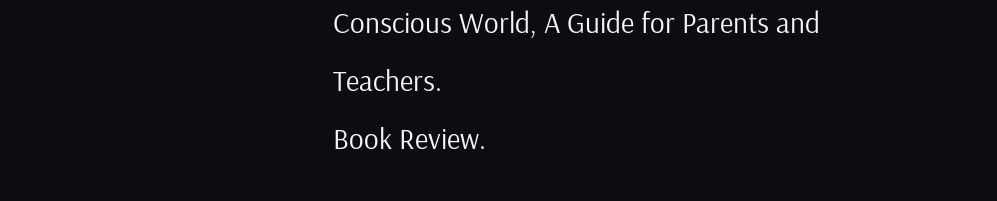Conscious World, A Guide for Parents and Teachers.
Book Review.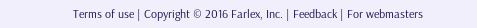Terms of use | Copyright © 2016 Farlex, Inc. | Feedback | For webmasters